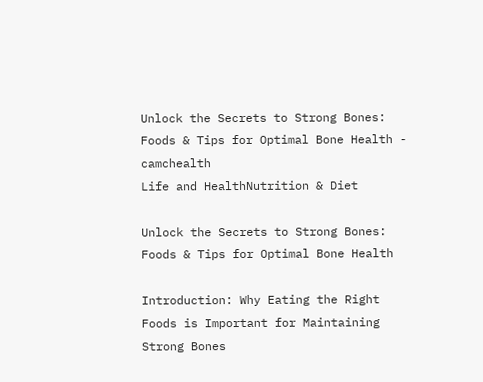Unlock the Secrets to Strong Bones: Foods & Tips for Optimal Bone Health - camchealth
Life and HealthNutrition & Diet

Unlock the Secrets to Strong Bones: Foods & Tips for Optimal Bone Health

Introduction: Why Eating the Right Foods is Important for Maintaining Strong Bones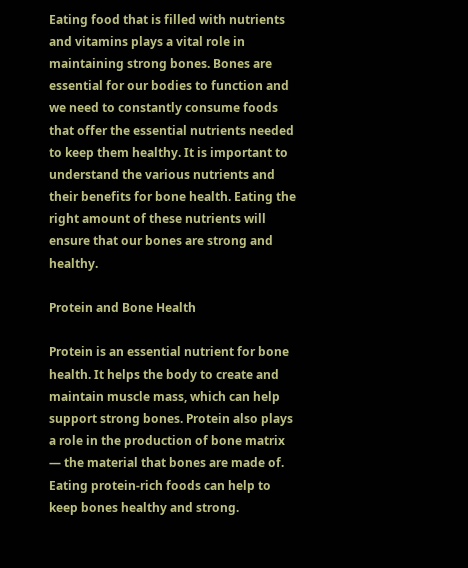Eating food that is filled with nutrients and vitamins plays a vital role in maintaining strong bones. Bones are essential for our bodies to function and we need to constantly consume foods that offer the essential nutrients needed to keep them healthy. It is important to understand the various nutrients and their benefits for bone health. Eating the right amount of these nutrients will ensure that our bones are strong and healthy.

Protein and Bone Health

Protein is an essential nutrient for bone health. It helps the body to create and maintain muscle mass, which can help support strong bones. Protein also plays a role in the production of bone matrix — the material that bones are made of. Eating protein-rich foods can help to keep bones healthy and strong.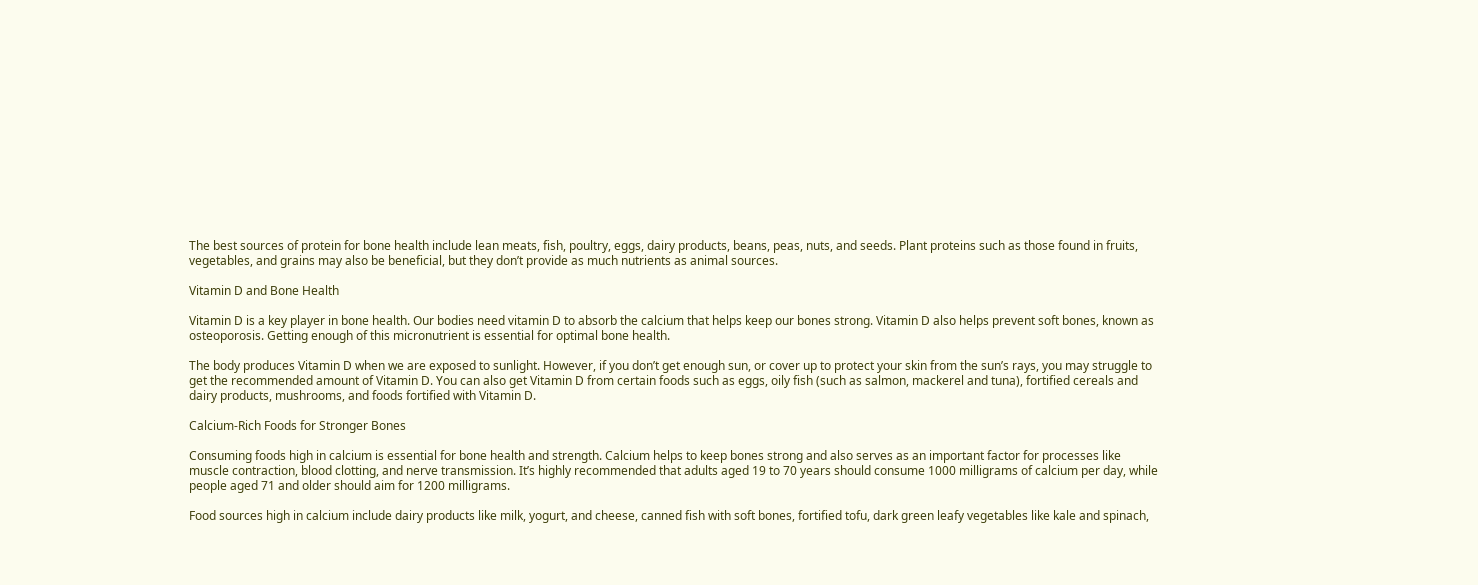The best sources of protein for bone health include lean meats, fish, poultry, eggs, dairy products, beans, peas, nuts, and seeds. Plant proteins such as those found in fruits, vegetables, and grains may also be beneficial, but they don’t provide as much nutrients as animal sources.

Vitamin D and Bone Health

Vitamin D is a key player in bone health. Our bodies need vitamin D to absorb the calcium that helps keep our bones strong. Vitamin D also helps prevent soft bones, known as osteoporosis. Getting enough of this micronutrient is essential for optimal bone health.

The body produces Vitamin D when we are exposed to sunlight. However, if you don’t get enough sun, or cover up to protect your skin from the sun’s rays, you may struggle to get the recommended amount of Vitamin D. You can also get Vitamin D from certain foods such as eggs, oily fish (such as salmon, mackerel and tuna), fortified cereals and dairy products, mushrooms, and foods fortified with Vitamin D.

Calcium-Rich Foods for Stronger Bones

Consuming foods high in calcium is essential for bone health and strength. Calcium helps to keep bones strong and also serves as an important factor for processes like muscle contraction, blood clotting, and nerve transmission. It’s highly recommended that adults aged 19 to 70 years should consume 1000 milligrams of calcium per day, while people aged 71 and older should aim for 1200 milligrams.

Food sources high in calcium include dairy products like milk, yogurt, and cheese, canned fish with soft bones, fortified tofu, dark green leafy vegetables like kale and spinach,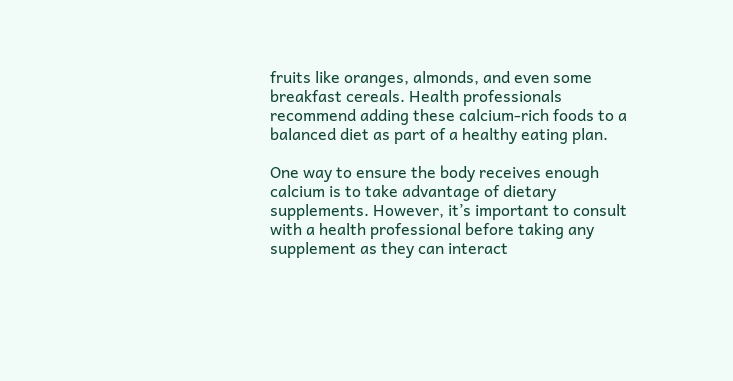fruits like oranges, almonds, and even some breakfast cereals. Health professionals recommend adding these calcium-rich foods to a balanced diet as part of a healthy eating plan.

One way to ensure the body receives enough calcium is to take advantage of dietary supplements. However, it’s important to consult with a health professional before taking any supplement as they can interact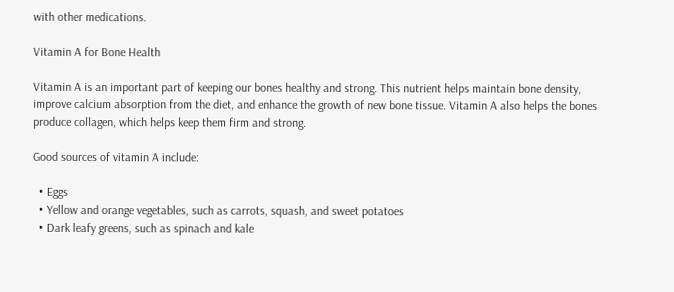with other medications.

Vitamin A for Bone Health

Vitamin A is an important part of keeping our bones healthy and strong. This nutrient helps maintain bone density, improve calcium absorption from the diet, and enhance the growth of new bone tissue. Vitamin A also helps the bones produce collagen, which helps keep them firm and strong.

Good sources of vitamin A include:

  • Eggs
  • Yellow and orange vegetables, such as carrots, squash, and sweet potatoes
  • Dark leafy greens, such as spinach and kale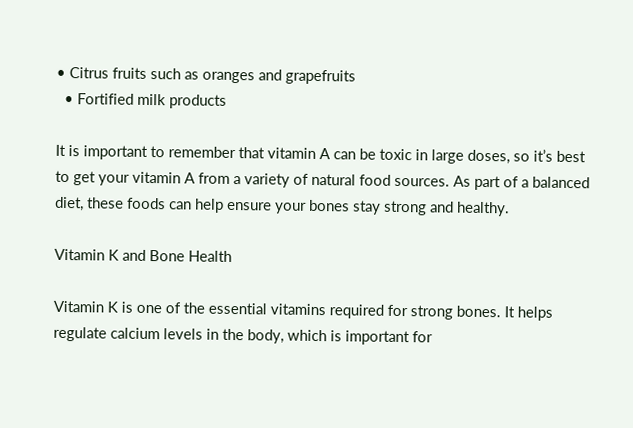• Citrus fruits such as oranges and grapefruits
  • Fortified milk products

It is important to remember that vitamin A can be toxic in large doses, so it’s best to get your vitamin A from a variety of natural food sources. As part of a balanced diet, these foods can help ensure your bones stay strong and healthy.

Vitamin K and Bone Health

Vitamin K is one of the essential vitamins required for strong bones. It helps regulate calcium levels in the body, which is important for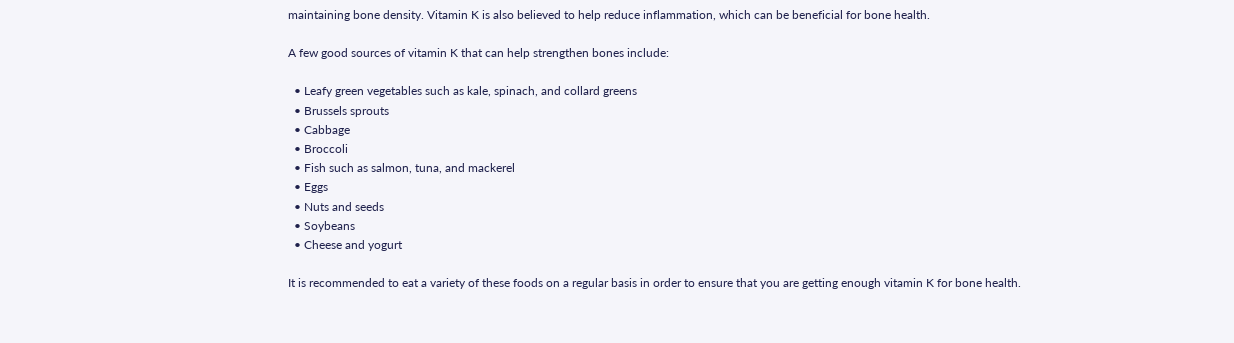maintaining bone density. Vitamin K is also believed to help reduce inflammation, which can be beneficial for bone health.

A few good sources of vitamin K that can help strengthen bones include:

  • Leafy green vegetables such as kale, spinach, and collard greens
  • Brussels sprouts
  • Cabbage
  • Broccoli
  • Fish such as salmon, tuna, and mackerel
  • Eggs
  • Nuts and seeds
  • Soybeans
  • Cheese and yogurt

It is recommended to eat a variety of these foods on a regular basis in order to ensure that you are getting enough vitamin K for bone health.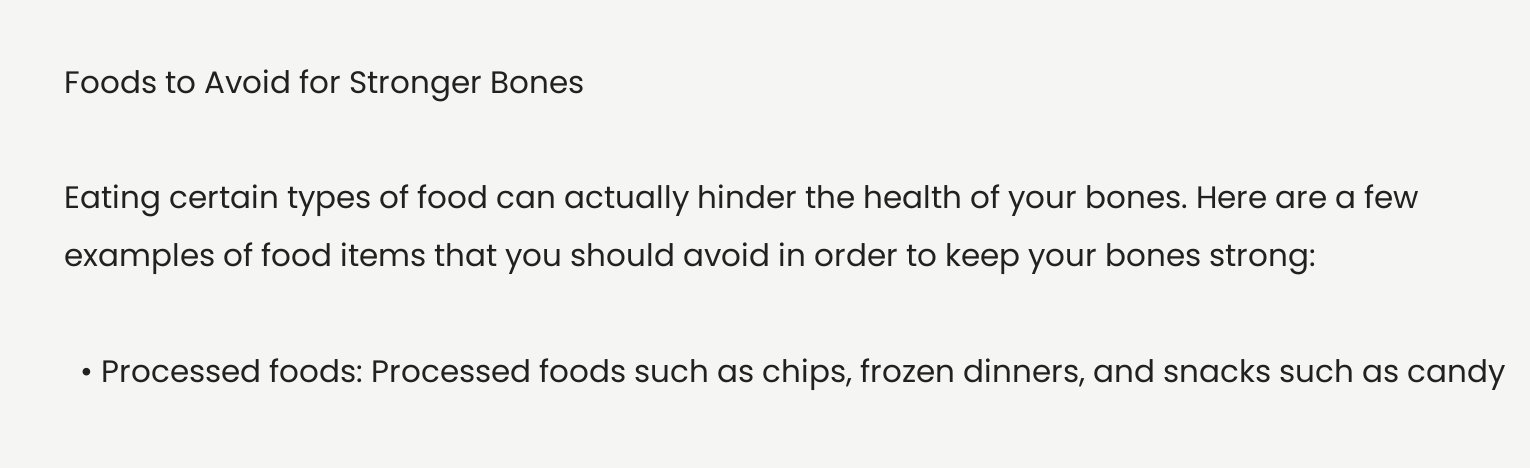Foods to Avoid for Stronger Bones

Eating certain types of food can actually hinder the health of your bones. Here are a few examples of food items that you should avoid in order to keep your bones strong:

  • Processed foods: Processed foods such as chips, frozen dinners, and snacks such as candy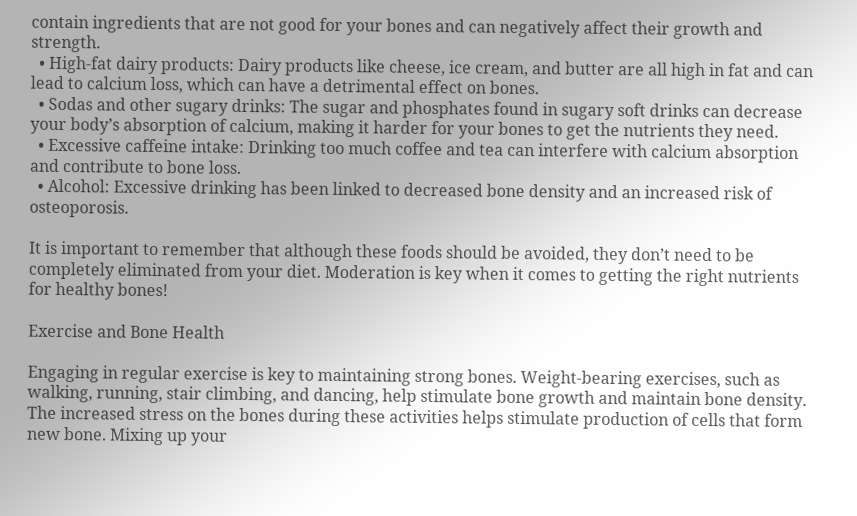contain ingredients that are not good for your bones and can negatively affect their growth and strength.
  • High-fat dairy products: Dairy products like cheese, ice cream, and butter are all high in fat and can lead to calcium loss, which can have a detrimental effect on bones.
  • Sodas and other sugary drinks: The sugar and phosphates found in sugary soft drinks can decrease your body’s absorption of calcium, making it harder for your bones to get the nutrients they need.
  • Excessive caffeine intake: Drinking too much coffee and tea can interfere with calcium absorption and contribute to bone loss.
  • Alcohol: Excessive drinking has been linked to decreased bone density and an increased risk of osteoporosis.

It is important to remember that although these foods should be avoided, they don’t need to be completely eliminated from your diet. Moderation is key when it comes to getting the right nutrients for healthy bones!

Exercise and Bone Health

Engaging in regular exercise is key to maintaining strong bones. Weight-bearing exercises, such as walking, running, stair climbing, and dancing, help stimulate bone growth and maintain bone density. The increased stress on the bones during these activities helps stimulate production of cells that form new bone. Mixing up your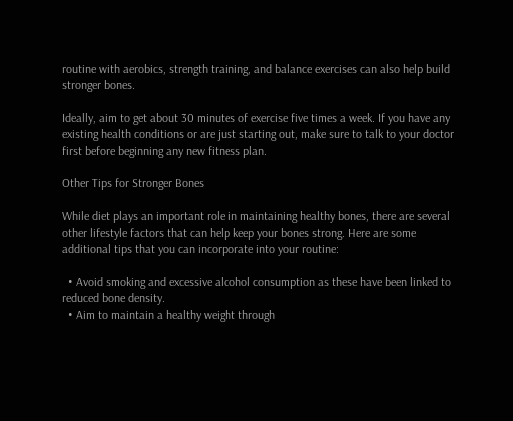routine with aerobics, strength training, and balance exercises can also help build stronger bones.

Ideally, aim to get about 30 minutes of exercise five times a week. If you have any existing health conditions or are just starting out, make sure to talk to your doctor first before beginning any new fitness plan.

Other Tips for Stronger Bones

While diet plays an important role in maintaining healthy bones, there are several other lifestyle factors that can help keep your bones strong. Here are some additional tips that you can incorporate into your routine:

  • Avoid smoking and excessive alcohol consumption as these have been linked to reduced bone density.
  • Aim to maintain a healthy weight through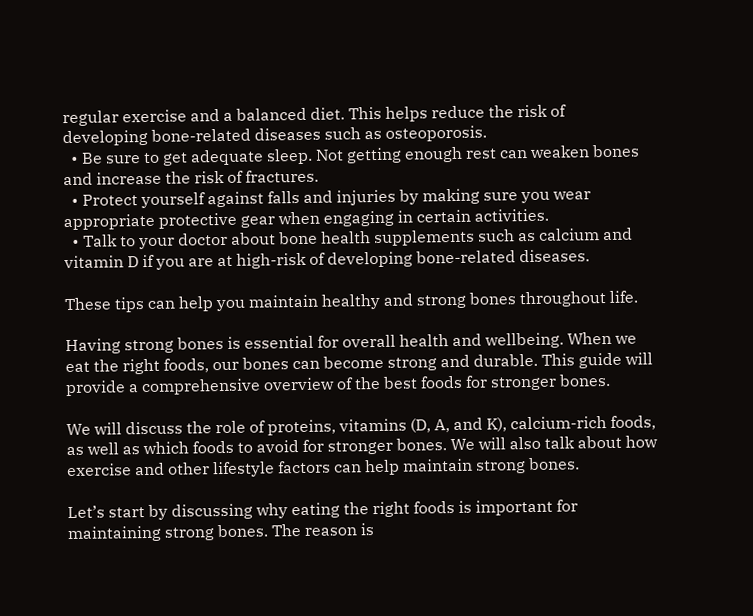regular exercise and a balanced diet. This helps reduce the risk of developing bone-related diseases such as osteoporosis.
  • Be sure to get adequate sleep. Not getting enough rest can weaken bones and increase the risk of fractures.
  • Protect yourself against falls and injuries by making sure you wear appropriate protective gear when engaging in certain activities.
  • Talk to your doctor about bone health supplements such as calcium and vitamin D if you are at high-risk of developing bone-related diseases.

These tips can help you maintain healthy and strong bones throughout life.

Having strong bones is essential for overall health and wellbeing. When we eat the right foods, our bones can become strong and durable. This guide will provide a comprehensive overview of the best foods for stronger bones.

We will discuss the role of proteins, vitamins (D, A, and K), calcium-rich foods, as well as which foods to avoid for stronger bones. We will also talk about how exercise and other lifestyle factors can help maintain strong bones.

Let’s start by discussing why eating the right foods is important for maintaining strong bones. The reason is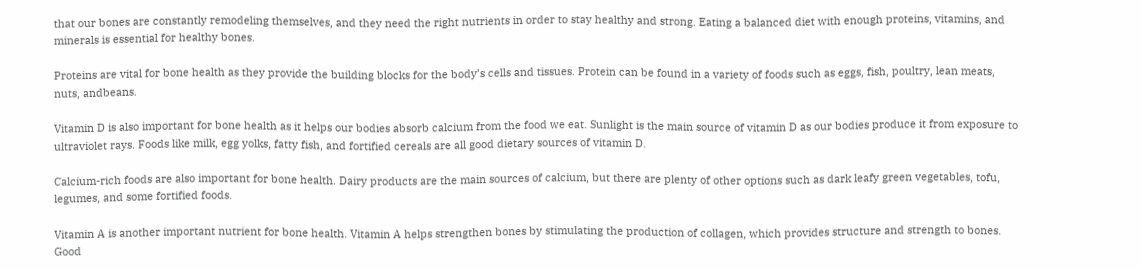that our bones are constantly remodeling themselves, and they need the right nutrients in order to stay healthy and strong. Eating a balanced diet with enough proteins, vitamins, and minerals is essential for healthy bones.

Proteins are vital for bone health as they provide the building blocks for the body’s cells and tissues. Protein can be found in a variety of foods such as eggs, fish, poultry, lean meats, nuts, andbeans.

Vitamin D is also important for bone health as it helps our bodies absorb calcium from the food we eat. Sunlight is the main source of vitamin D as our bodies produce it from exposure to ultraviolet rays. Foods like milk, egg yolks, fatty fish, and fortified cereals are all good dietary sources of vitamin D.

Calcium-rich foods are also important for bone health. Dairy products are the main sources of calcium, but there are plenty of other options such as dark leafy green vegetables, tofu, legumes, and some fortified foods.

Vitamin A is another important nutrient for bone health. Vitamin A helps strengthen bones by stimulating the production of collagen, which provides structure and strength to bones. Good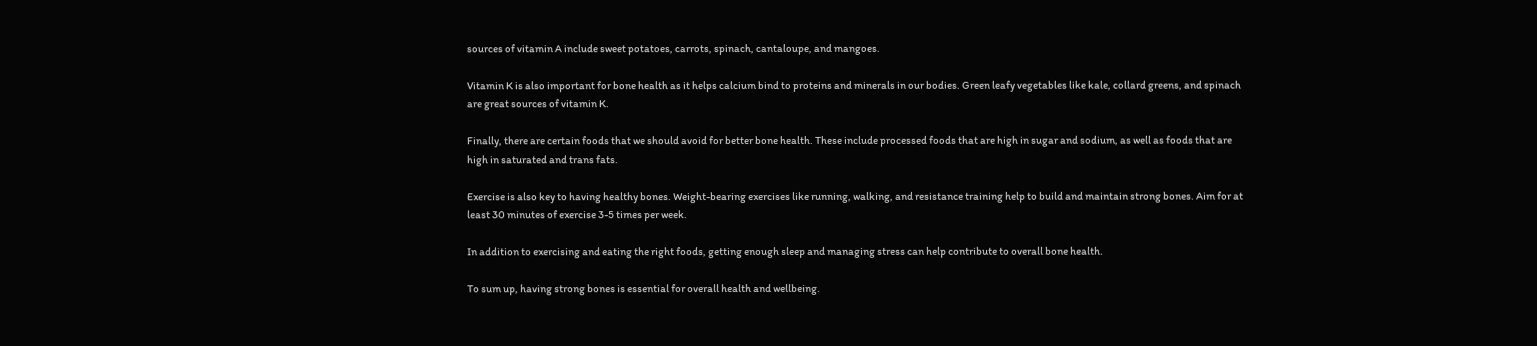sources of vitamin A include sweet potatoes, carrots, spinach, cantaloupe, and mangoes.

Vitamin K is also important for bone health as it helps calcium bind to proteins and minerals in our bodies. Green leafy vegetables like kale, collard greens, and spinach are great sources of vitamin K.

Finally, there are certain foods that we should avoid for better bone health. These include processed foods that are high in sugar and sodium, as well as foods that are high in saturated and trans fats.

Exercise is also key to having healthy bones. Weight-bearing exercises like running, walking, and resistance training help to build and maintain strong bones. Aim for at least 30 minutes of exercise 3-5 times per week.

In addition to exercising and eating the right foods, getting enough sleep and managing stress can help contribute to overall bone health.

To sum up, having strong bones is essential for overall health and wellbeing.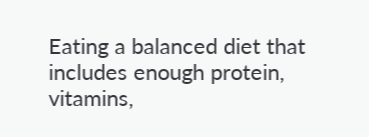Eating a balanced diet that includes enough protein, vitamins,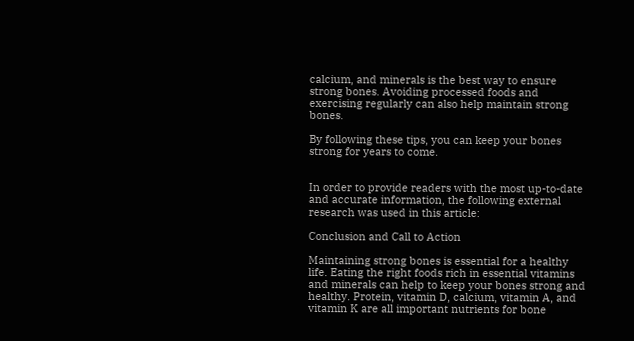calcium, and minerals is the best way to ensure strong bones. Avoiding processed foods and exercising regularly can also help maintain strong bones.

By following these tips, you can keep your bones strong for years to come.


In order to provide readers with the most up-to-date and accurate information, the following external research was used in this article:

Conclusion and Call to Action

Maintaining strong bones is essential for a healthy life. Eating the right foods rich in essential vitamins and minerals can help to keep your bones strong and healthy. Protein, vitamin D, calcium, vitamin A, and vitamin K are all important nutrients for bone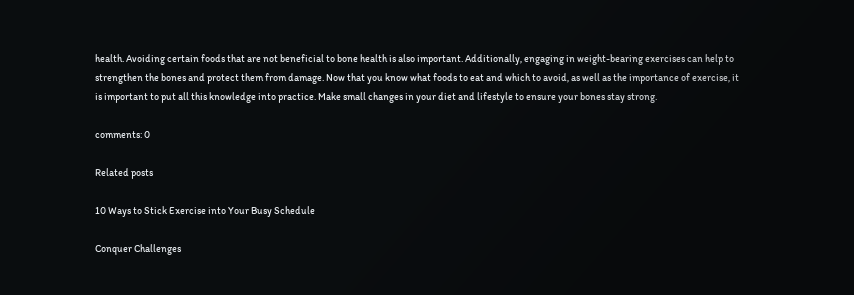health. Avoiding certain foods that are not beneficial to bone health is also important. Additionally, engaging in weight-bearing exercises can help to strengthen the bones and protect them from damage. Now that you know what foods to eat and which to avoid, as well as the importance of exercise, it is important to put all this knowledge into practice. Make small changes in your diet and lifestyle to ensure your bones stay strong.

comments: 0

Related posts

10 Ways to Stick Exercise into Your Busy Schedule

Conquer Challenges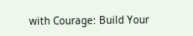with Courage: Build Your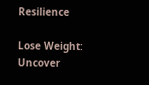Resilience

Lose Weight: Uncover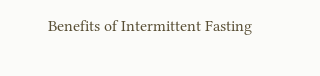Benefits of Intermittent Fasting